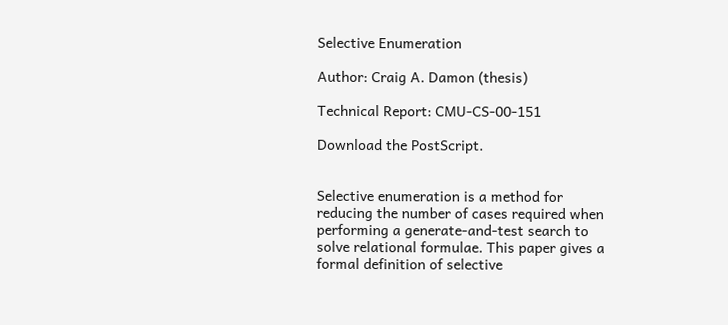Selective Enumeration

Author: Craig A. Damon (thesis)

Technical Report: CMU-CS-00-151

Download the PostScript.


Selective enumeration is a method for reducing the number of cases required when performing a generate-and-test search to solve relational formulae. This paper gives a formal definition of selective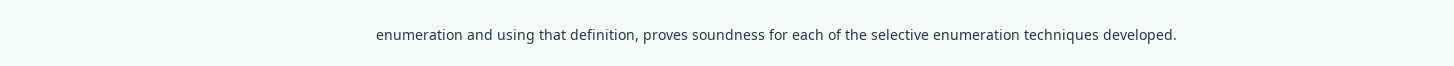enumeration and using that definition, proves soundness for each of the selective enumeration techniques developed.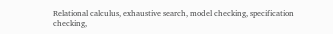Relational calculus, exhaustive search, model checking, specification checking,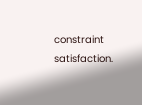constraint satisfaction.